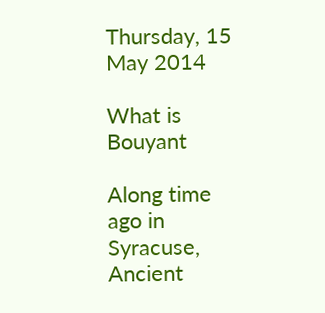Thursday, 15 May 2014

What is Bouyant

Along time ago in Syracuse, Ancient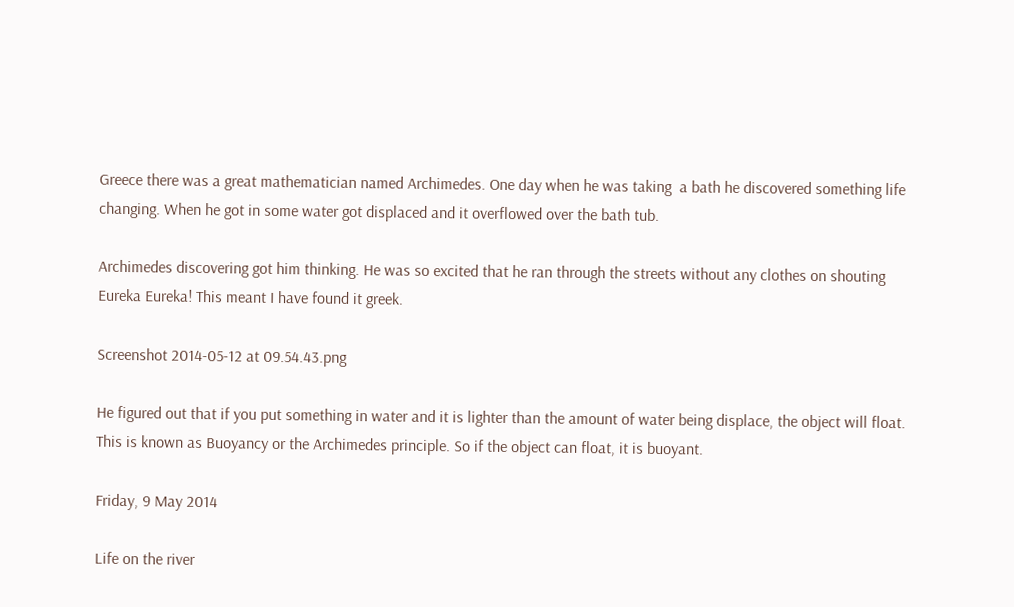Greece there was a great mathematician named Archimedes. One day when he was taking  a bath he discovered something life changing. When he got in some water got displaced and it overflowed over the bath tub.

Archimedes discovering got him thinking. He was so excited that he ran through the streets without any clothes on shouting  Eureka Eureka! This meant I have found it greek.

Screenshot 2014-05-12 at 09.54.43.png

He figured out that if you put something in water and it is lighter than the amount of water being displace, the object will float. This is known as Buoyancy or the Archimedes principle. So if the object can float, it is buoyant.

Friday, 9 May 2014

Life on the river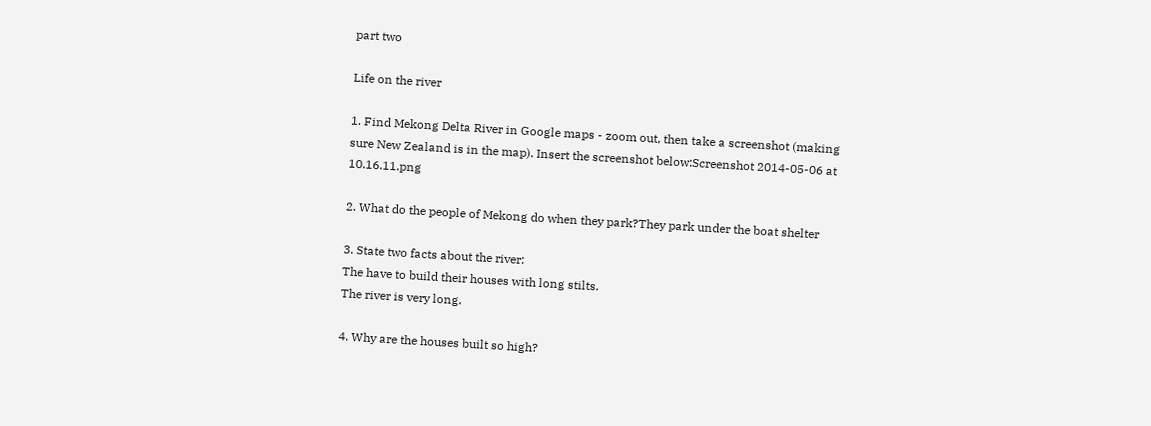part two

Life on the river

1. Find Mekong Delta River in Google maps - zoom out, then take a screenshot (making sure New Zealand is in the map). Insert the screenshot below:Screenshot 2014-05-06 at 10.16.11.png

2. What do the people of Mekong do when they park?They park under the boat shelter

3. State two facts about the river:
The have to build their houses with long stilts.
The river is very long.

4. Why are the houses built so high?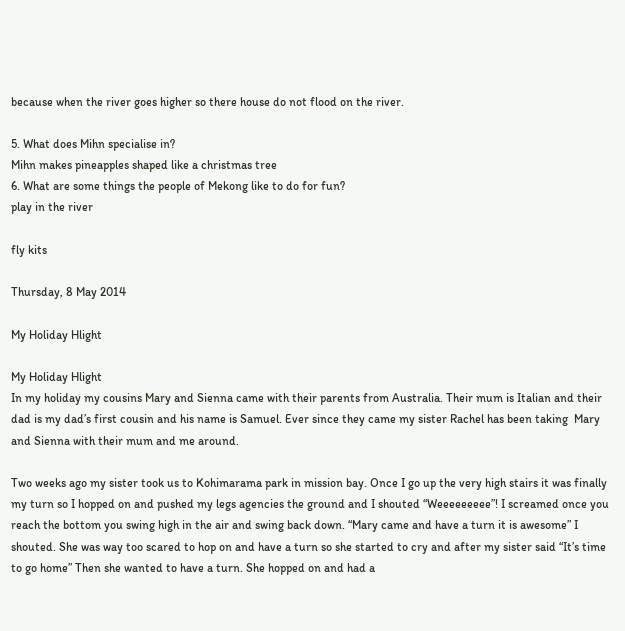because when the river goes higher so there house do not flood on the river.

5. What does Mihn specialise in?
Mihn makes pineapples shaped like a christmas tree
6. What are some things the people of Mekong like to do for fun?
play in the river

fly kits

Thursday, 8 May 2014

My Holiday Hlight

My Holiday Hlight
In my holiday my cousins Mary and Sienna came with their parents from Australia. Their mum is Italian and their dad is my dad’s first cousin and his name is Samuel. Ever since they came my sister Rachel has been taking  Mary and Sienna with their mum and me around.

Two weeks ago my sister took us to Kohimarama park in mission bay. Once I go up the very high stairs it was finally my turn so I hopped on and pushed my legs agencies the ground and I shouted “Weeeeeeeee”! I screamed once you reach the bottom you swing high in the air and swing back down. “Mary came and have a turn it is awesome” I shouted. She was way too scared to hop on and have a turn so she started to cry and after my sister said “It’s time to go home” Then she wanted to have a turn. She hopped on and had a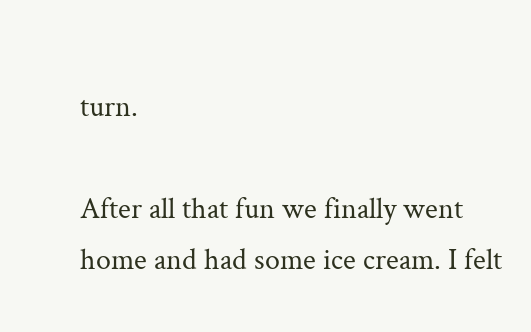turn.

After all that fun we finally went home and had some ice cream. I felt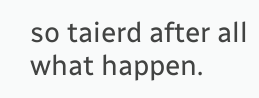so taierd after all what happen.